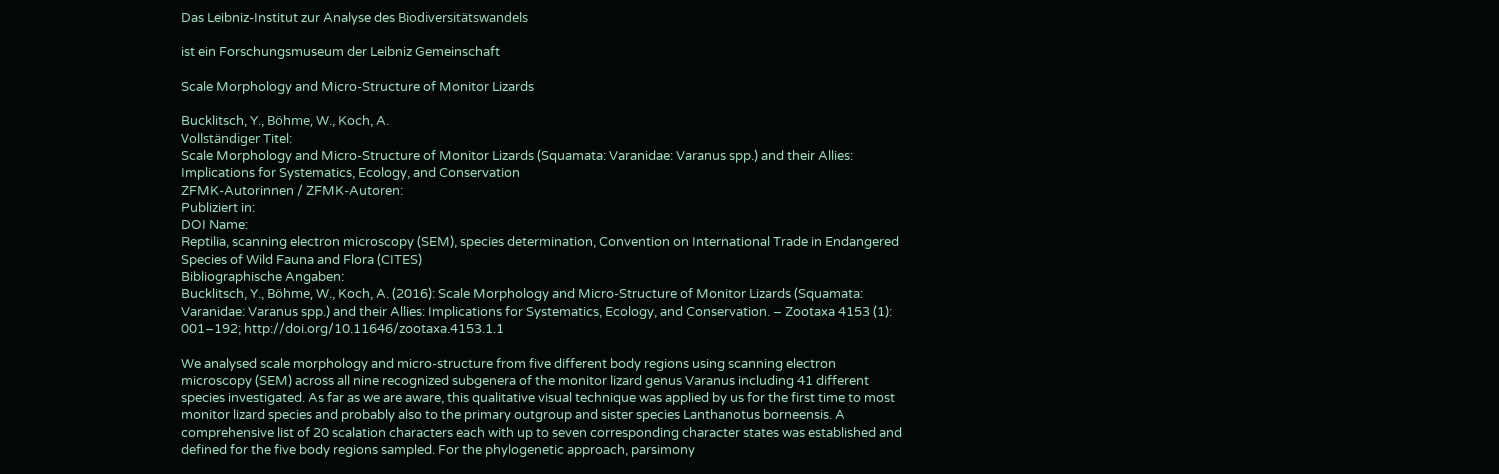Das Leibniz-Institut zur Analyse des Biodiversitätswandels

ist ein Forschungsmuseum der Leibniz Gemeinschaft

Scale Morphology and Micro-Structure of Monitor Lizards

Bucklitsch, Y., Böhme, W., Koch, A.
Vollständiger Titel:
Scale Morphology and Micro-Structure of Monitor Lizards (Squamata: Varanidae: Varanus spp.) and their Allies: Implications for Systematics, Ecology, and Conservation
ZFMK-Autorinnen / ZFMK-Autoren:
Publiziert in:
DOI Name:
Reptilia, scanning electron microscopy (SEM), species determination, Convention on International Trade in Endangered Species of Wild Fauna and Flora (CITES)
Bibliographische Angaben:
Bucklitsch, Y., Böhme, W., Koch, A. (2016): Scale Morphology and Micro-Structure of Monitor Lizards (Squamata: Varanidae: Varanus spp.) and their Allies: Implications for Systematics, Ecology, and Conservation. – Zootaxa 4153 (1): 001–192; http://doi.org/10.11646/zootaxa.4153.1.1

We analysed scale morphology and micro-structure from five different body regions using scanning electron microscopy (SEM) across all nine recognized subgenera of the monitor lizard genus Varanus including 41 different species investigated. As far as we are aware, this qualitative visual technique was applied by us for the first time to most monitor lizard species and probably also to the primary outgroup and sister species Lanthanotus borneensis. A comprehensive list of 20 scalation characters each with up to seven corresponding character states was established and defined for the five body regions sampled. For the phylogenetic approach, parsimony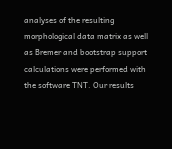analyses of the resulting morphological data matrix as well as Bremer and bootstrap support calculations were performed with the software TNT. Our results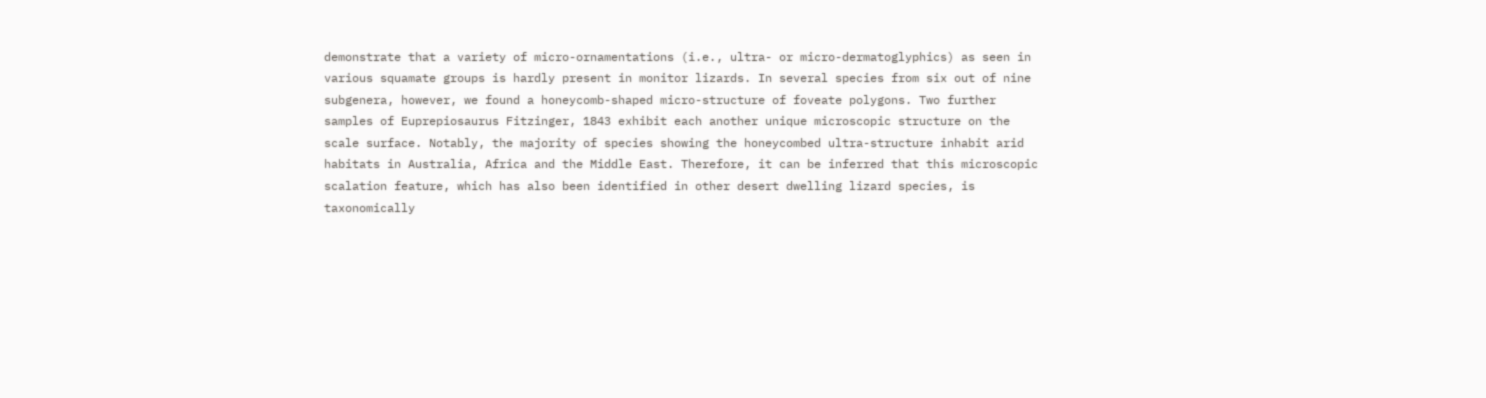demonstrate that a variety of micro-ornamentations (i.e., ultra- or micro-dermatoglyphics) as seen in various squamate groups is hardly present in monitor lizards. In several species from six out of nine subgenera, however, we found a honeycomb-shaped micro-structure of foveate polygons. Two further samples of Euprepiosaurus Fitzinger, 1843 exhibit each another unique microscopic structure on the scale surface. Notably, the majority of species showing the honeycombed ultra-structure inhabit arid habitats in Australia, Africa and the Middle East. Therefore, it can be inferred that this microscopic scalation feature, which has also been identified in other desert dwelling lizard species, is taxonomically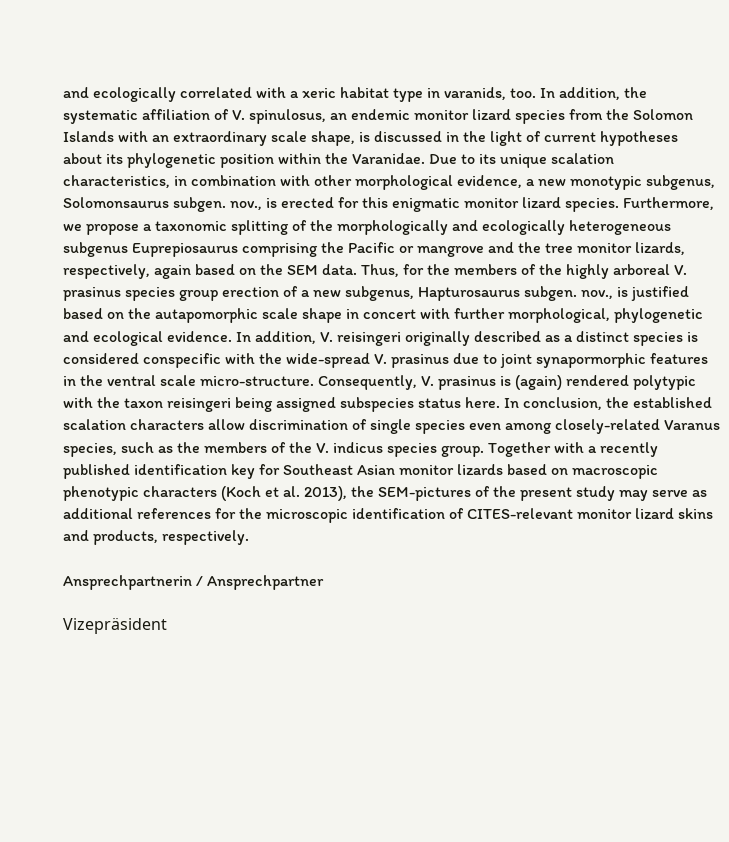and ecologically correlated with a xeric habitat type in varanids, too. In addition, the systematic affiliation of V. spinulosus, an endemic monitor lizard species from the Solomon Islands with an extraordinary scale shape, is discussed in the light of current hypotheses about its phylogenetic position within the Varanidae. Due to its unique scalation characteristics, in combination with other morphological evidence, a new monotypic subgenus, Solomonsaurus subgen. nov., is erected for this enigmatic monitor lizard species. Furthermore, we propose a taxonomic splitting of the morphologically and ecologically heterogeneous subgenus Euprepiosaurus comprising the Pacific or mangrove and the tree monitor lizards, respectively, again based on the SEM data. Thus, for the members of the highly arboreal V. prasinus species group erection of a new subgenus, Hapturosaurus subgen. nov., is justified based on the autapomorphic scale shape in concert with further morphological, phylogenetic and ecological evidence. In addition, V. reisingeri originally described as a distinct species is considered conspecific with the wide-spread V. prasinus due to joint synapormorphic features in the ventral scale micro-structure. Consequently, V. prasinus is (again) rendered polytypic with the taxon reisingeri being assigned subspecies status here. In conclusion, the established scalation characters allow discrimination of single species even among closely-related Varanus species, such as the members of the V. indicus species group. Together with a recently published identification key for Southeast Asian monitor lizards based on macroscopic phenotypic characters (Koch et al. 2013), the SEM-pictures of the present study may serve as additional references for the microscopic identification of CITES-relevant monitor lizard skins and products, respectively.

Ansprechpartnerin / Ansprechpartner

Vizepräsident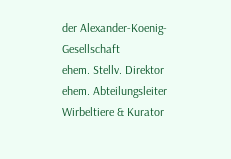der Alexander-Koenig-Gesellschaft
ehem. Stellv. Direktor
ehem. Abteilungsleiter Wirbeltiere & Kurator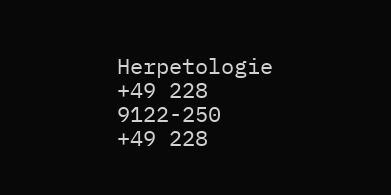Herpetologie
+49 228 9122-250
+49 228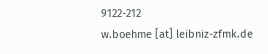9122-212
w.boehme [at] leibniz-zfmk.de